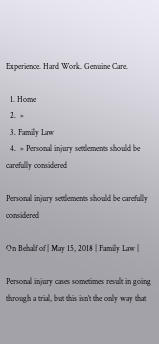Experience. Hard Work. Genuine Care.

  1. Home
  2.  »
  3. Family Law
  4.  » Personal injury settlements should be carefully considered

Personal injury settlements should be carefully considered

On Behalf of | May 15, 2018 | Family Law |

Personal injury cases sometimes result in going through a trial, but this isn’t the only way that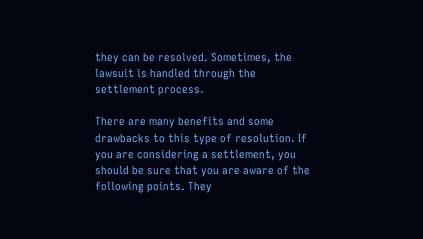they can be resolved. Sometimes, the lawsuit is handled through the settlement process.

There are many benefits and some drawbacks to this type of resolution. If you are considering a settlement, you should be sure that you are aware of the following points. They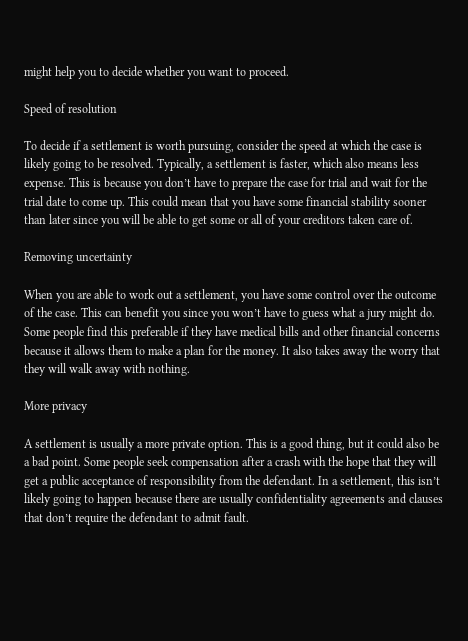might help you to decide whether you want to proceed.

Speed of resolution

To decide if a settlement is worth pursuing, consider the speed at which the case is likely going to be resolved. Typically, a settlement is faster, which also means less expense. This is because you don’t have to prepare the case for trial and wait for the trial date to come up. This could mean that you have some financial stability sooner than later since you will be able to get some or all of your creditors taken care of.

Removing uncertainty

When you are able to work out a settlement, you have some control over the outcome of the case. This can benefit you since you won’t have to guess what a jury might do. Some people find this preferable if they have medical bills and other financial concerns because it allows them to make a plan for the money. It also takes away the worry that they will walk away with nothing.

More privacy

A settlement is usually a more private option. This is a good thing, but it could also be a bad point. Some people seek compensation after a crash with the hope that they will get a public acceptance of responsibility from the defendant. In a settlement, this isn’t likely going to happen because there are usually confidentiality agreements and clauses that don’t require the defendant to admit fault.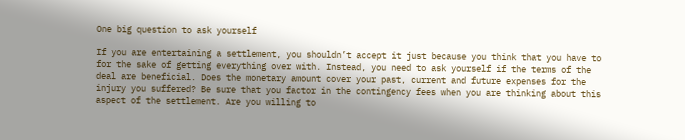One big question to ask yourself

If you are entertaining a settlement, you shouldn’t accept it just because you think that you have to for the sake of getting everything over with. Instead, you need to ask yourself if the terms of the deal are beneficial. Does the monetary amount cover your past, current and future expenses for the injury you suffered? Be sure that you factor in the contingency fees when you are thinking about this aspect of the settlement. Are you willing to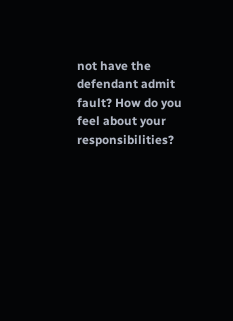not have the defendant admit fault? How do you feel about your responsibilities?